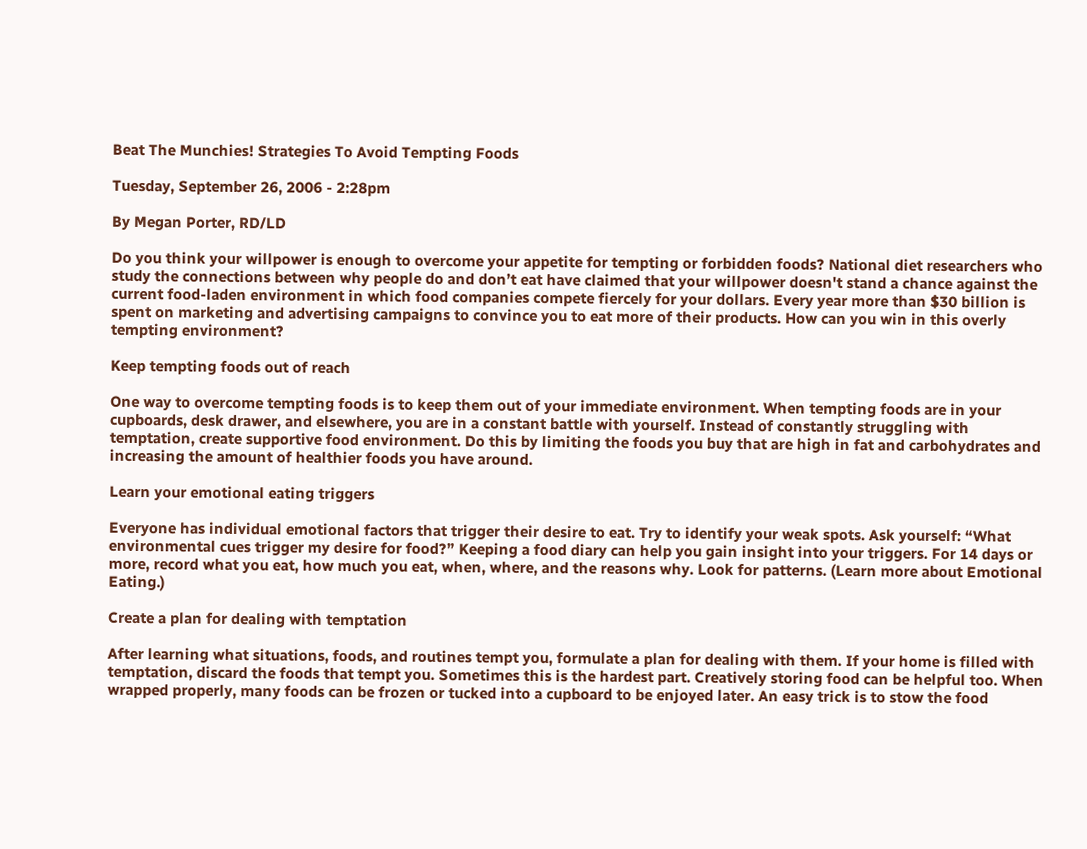Beat The Munchies! Strategies To Avoid Tempting Foods

Tuesday, September 26, 2006 - 2:28pm

By Megan Porter, RD/LD

Do you think your willpower is enough to overcome your appetite for tempting or forbidden foods? National diet researchers who study the connections between why people do and don’t eat have claimed that your willpower doesn't stand a chance against the current food-laden environment in which food companies compete fiercely for your dollars. Every year more than $30 billion is spent on marketing and advertising campaigns to convince you to eat more of their products. How can you win in this overly tempting environment?

Keep tempting foods out of reach

One way to overcome tempting foods is to keep them out of your immediate environment. When tempting foods are in your cupboards, desk drawer, and elsewhere, you are in a constant battle with yourself. Instead of constantly struggling with temptation, create supportive food environment. Do this by limiting the foods you buy that are high in fat and carbohydrates and increasing the amount of healthier foods you have around.

Learn your emotional eating triggers

Everyone has individual emotional factors that trigger their desire to eat. Try to identify your weak spots. Ask yourself: “What environmental cues trigger my desire for food?” Keeping a food diary can help you gain insight into your triggers. For 14 days or more, record what you eat, how much you eat, when, where, and the reasons why. Look for patterns. (Learn more about Emotional Eating.)

Create a plan for dealing with temptation

After learning what situations, foods, and routines tempt you, formulate a plan for dealing with them. If your home is filled with temptation, discard the foods that tempt you. Sometimes this is the hardest part. Creatively storing food can be helpful too. When wrapped properly, many foods can be frozen or tucked into a cupboard to be enjoyed later. An easy trick is to stow the food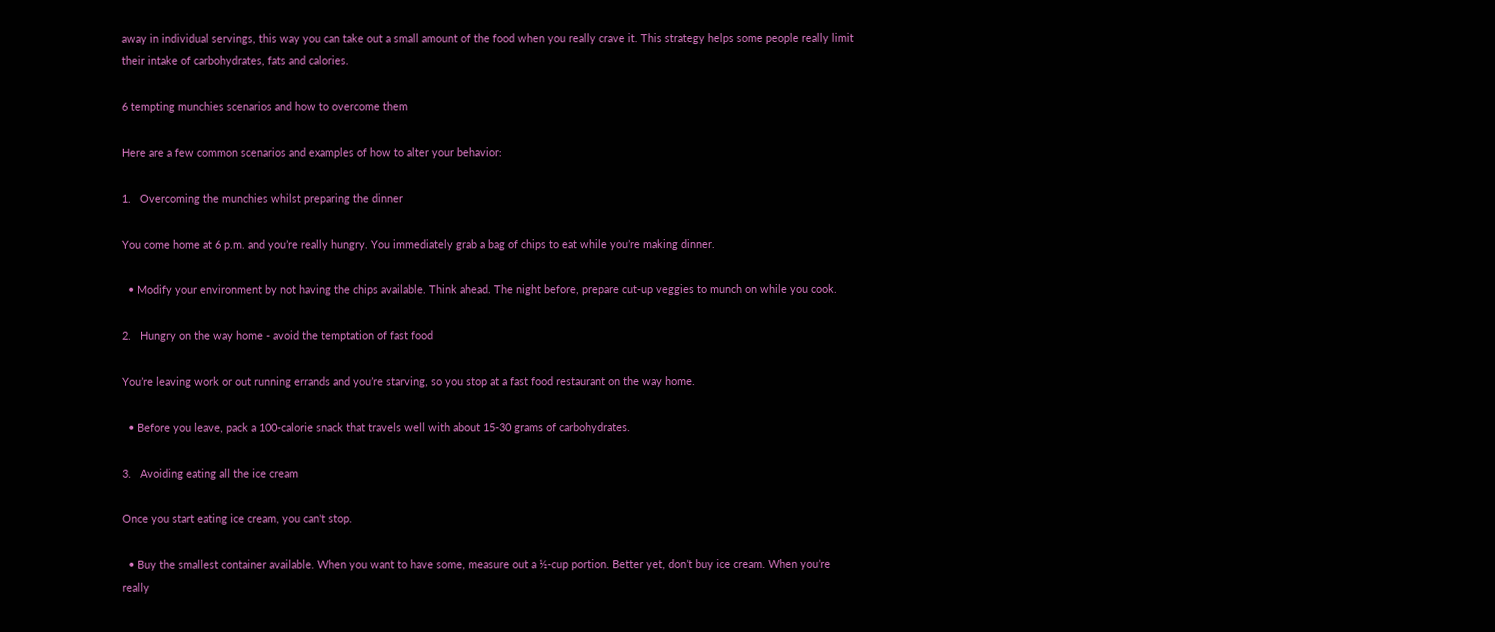away in individual servings, this way you can take out a small amount of the food when you really crave it. This strategy helps some people really limit their intake of carbohydrates, fats and calories.

6 tempting munchies scenarios and how to overcome them

Here are a few common scenarios and examples of how to alter your behavior:

1.   Overcoming the munchies whilst preparing the dinner

You come home at 6 p.m. and you’re really hungry. You immediately grab a bag of chips to eat while you’re making dinner.

  • Modify your environment by not having the chips available. Think ahead. The night before, prepare cut-up veggies to munch on while you cook.

2.   Hungry on the way home - avoid the temptation of fast food

You’re leaving work or out running errands and you’re starving, so you stop at a fast food restaurant on the way home.

  • Before you leave, pack a 100-calorie snack that travels well with about 15-30 grams of carbohydrates.

3.   Avoiding eating all the ice cream

Once you start eating ice cream, you can't stop.

  • Buy the smallest container available. When you want to have some, measure out a ½-cup portion. Better yet, don’t buy ice cream. When you’re really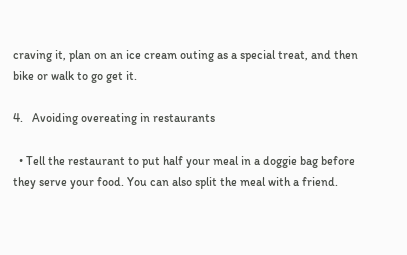craving it, plan on an ice cream outing as a special treat, and then bike or walk to go get it.

4.   Avoiding overeating in restaurants

  • Tell the restaurant to put half your meal in a doggie bag before they serve your food. You can also split the meal with a friend.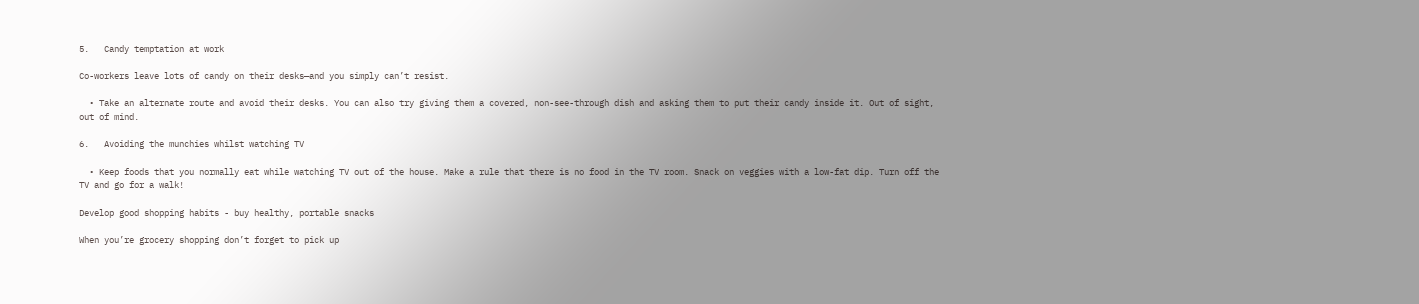5.   Candy temptation at work

Co-workers leave lots of candy on their desks—and you simply can’t resist.

  • Take an alternate route and avoid their desks. You can also try giving them a covered, non-see-through dish and asking them to put their candy inside it. Out of sight, out of mind.

6.   Avoiding the munchies whilst watching TV

  • Keep foods that you normally eat while watching TV out of the house. Make a rule that there is no food in the TV room. Snack on veggies with a low-fat dip. Turn off the TV and go for a walk!

Develop good shopping habits - buy healthy, portable snacks

When you’re grocery shopping don’t forget to pick up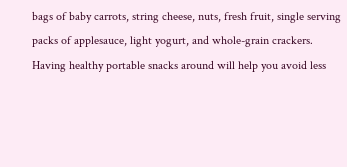bags of baby carrots, string cheese, nuts, fresh fruit, single serving packs of applesauce, light yogurt, and whole-grain crackers. Having healthy portable snacks around will help you avoid less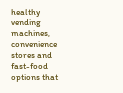healthy vending machines, convenience stores and fast-food options that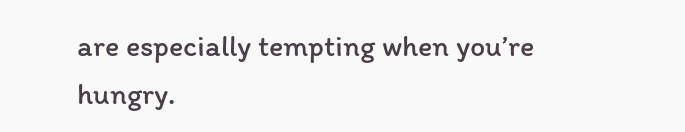are especially tempting when you’re hungry.